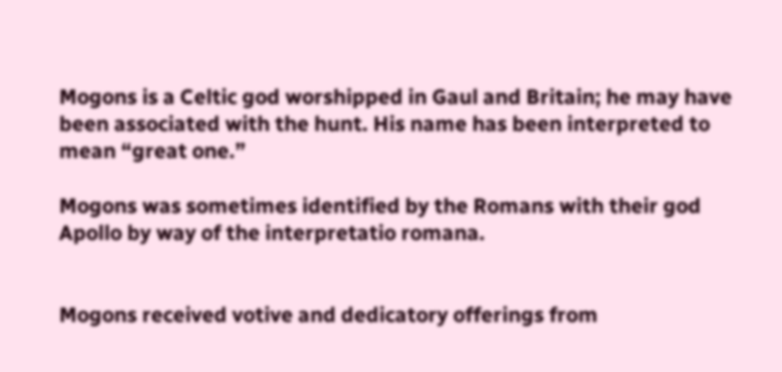Mogons is a Celtic god worshipped in Gaul and Britain; he may have been associated with the hunt. His name has been interpreted to mean “great one.”

Mogons was sometimes identified by the Romans with their god Apollo by way of the interpretatio romana.


Mogons received votive and dedicatory offerings from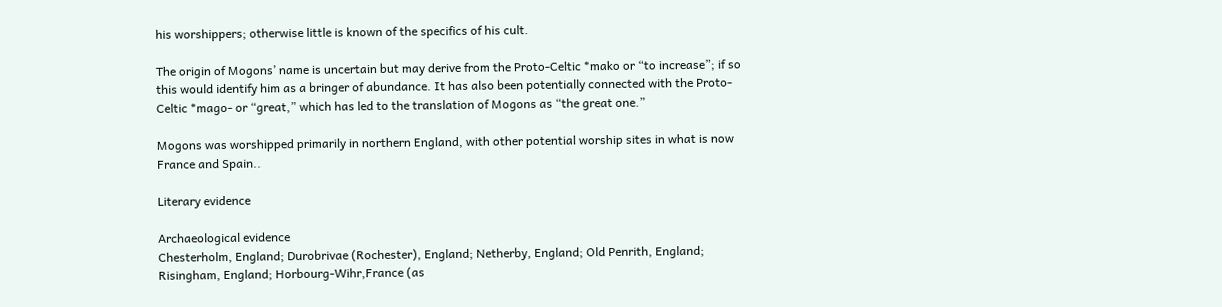his worshippers; otherwise little is known of the specifics of his cult.

The origin of Mogons’ name is uncertain but may derive from the Proto-Celtic *mako or “to increase”; if so this would identify him as a bringer of abundance. It has also been potentially connected with the Proto-Celtic *mago- or “great,” which has led to the translation of Mogons as “the great one.”

Mogons was worshipped primarily in northern England, with other potential worship sites in what is now France and Spain..

Literary evidence

Archaeological evidence
Chesterholm, England; Durobrivae (Rochester), England; Netherby, England; Old Penrith, England; Risingham, England; Horbourg-Wihr,France (as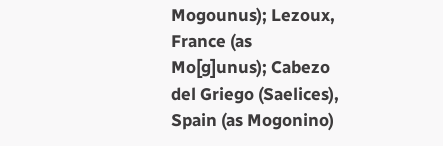Mogounus); Lezoux, France (as Mo[g]unus); Cabezo del Griego (Saelices), Spain (as Mogonino)